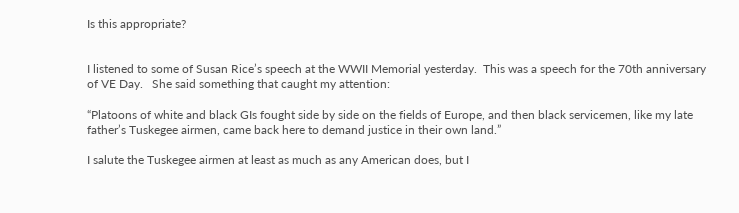Is this appropriate?


I listened to some of Susan Rice’s speech at the WWII Memorial yesterday.  This was a speech for the 70th anniversary of VE Day.   She said something that caught my attention:

“Platoons of white and black GIs fought side by side on the fields of Europe, and then black servicemen, like my late father’s Tuskegee airmen, came back here to demand justice in their own land.”

I salute the Tuskegee airmen at least as much as any American does, but I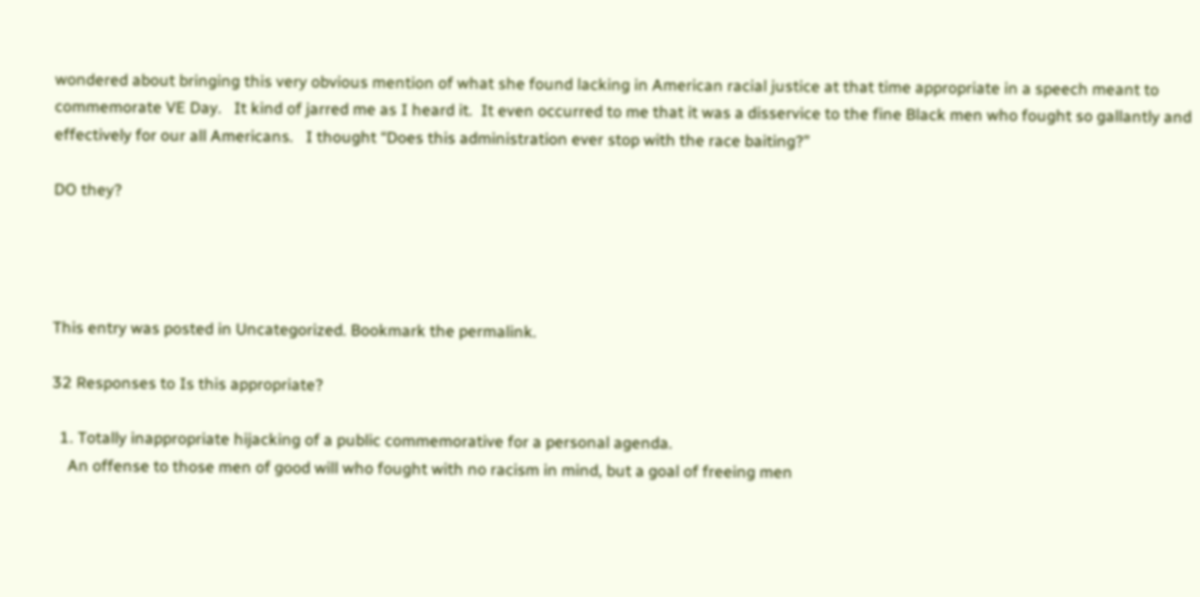wondered about bringing this very obvious mention of what she found lacking in American racial justice at that time appropriate in a speech meant to commemorate VE Day.   It kind of jarred me as I heard it.  It even occurred to me that it was a disservice to the fine Black men who fought so gallantly and effectively for our all Americans.   I thought “Does this administration ever stop with the race baiting?”

DO they?




This entry was posted in Uncategorized. Bookmark the permalink.

32 Responses to Is this appropriate?

  1. Totally inappropriate hijacking of a public commemorative for a personal agenda.
    An offense to those men of good will who fought with no racism in mind, but a goal of freeing men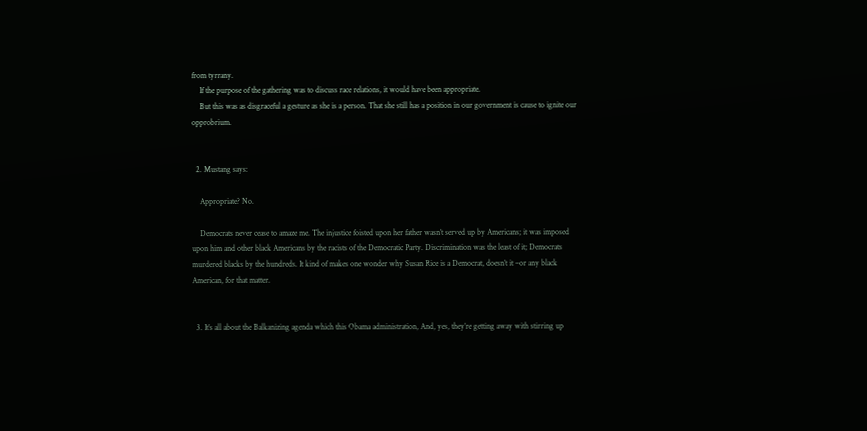from tyrrany.
    If the purpose of the gathering was to discuss race relations, it would have been appropriate.
    But this was as disgraceful a gesture as she is a person. That she still has a position in our government is cause to ignite our opprobrium.


  2. Mustang says:

    Appropriate? No.

    Democrats never cease to amaze me. The injustice foisted upon her father wasn’t served up by Americans; it was imposed upon him and other black Americans by the racists of the Democratic Party. Discrimination was the least of it; Democrats murdered blacks by the hundreds. It kind of makes one wonder why Susan Rice is a Democrat, doesn’t it –or any black American, for that matter.


  3. It’s all about the Balkanizing agenda which this Obama administration, And, yes, they’re getting away with stirring up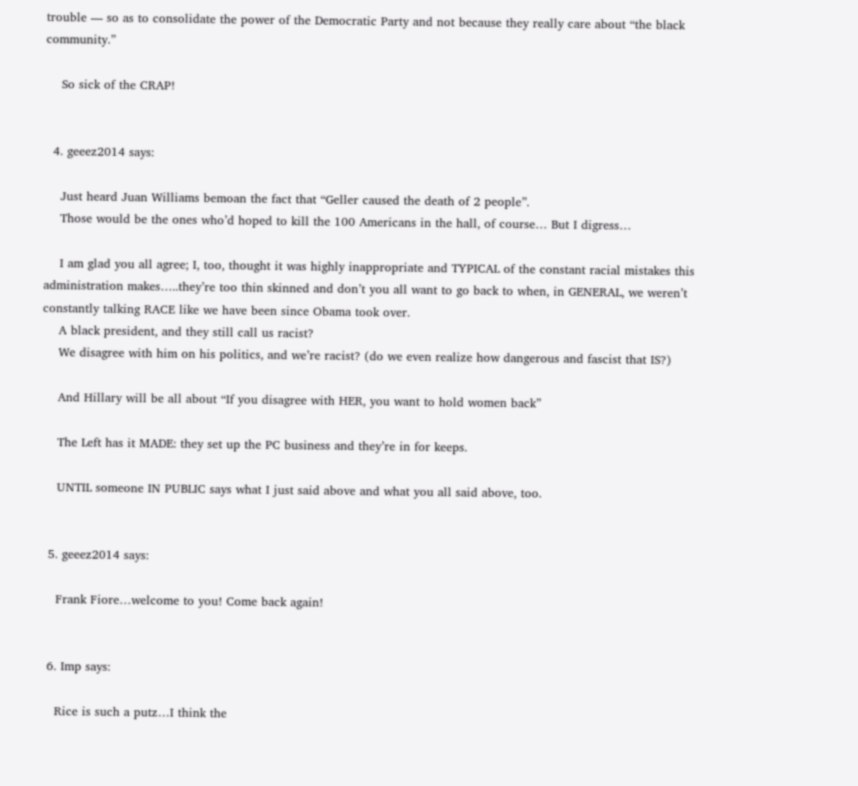trouble — so as to consolidate the power of the Democratic Party and not because they really care about “the black community.”

    So sick of the CRAP!


  4. geeez2014 says:

    Just heard Juan Williams bemoan the fact that “Geller caused the death of 2 people”.
    Those would be the ones who’d hoped to kill the 100 Americans in the hall, of course… But I digress…

    I am glad you all agree; I, too, thought it was highly inappropriate and TYPICAL of the constant racial mistakes this administration makes…..they’re too thin skinned and don’t you all want to go back to when, in GENERAL, we weren’t constantly talking RACE like we have been since Obama took over.
    A black president, and they still call us racist?
    We disagree with him on his politics, and we’re racist? (do we even realize how dangerous and fascist that IS?)

    And Hillary will be all about “If you disagree with HER, you want to hold women back”

    The Left has it MADE: they set up the PC business and they’re in for keeps.

    UNTIL someone IN PUBLIC says what I just said above and what you all said above, too.


  5. geeez2014 says:

    Frank Fiore…welcome to you! Come back again!


  6. Imp says:

    Rice is such a putz…I think the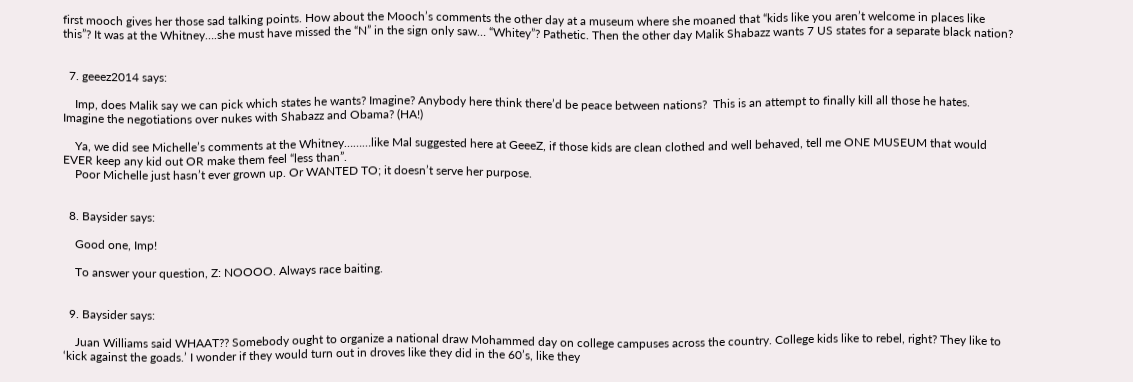first mooch gives her those sad talking points. How about the Mooch’s comments the other day at a museum where she moaned that “kids like you aren’t welcome in places like this”? It was at the Whitney….she must have missed the “N” in the sign only saw… “Whitey”? Pathetic. Then the other day Malik Shabazz wants 7 US states for a separate black nation?


  7. geeez2014 says:

    Imp, does Malik say we can pick which states he wants? Imagine? Anybody here think there’d be peace between nations?  This is an attempt to finally kill all those he hates. Imagine the negotiations over nukes with Shabazz and Obama? (HA!)

    Ya, we did see Michelle’s comments at the Whitney………like Mal suggested here at GeeeZ, if those kids are clean clothed and well behaved, tell me ONE MUSEUM that would EVER keep any kid out OR make them feel “less than”.
    Poor Michelle just hasn’t ever grown up. Or WANTED TO; it doesn’t serve her purpose.


  8. Baysider says:

    Good one, Imp!

    To answer your question, Z: NOOOO. Always race baiting.


  9. Baysider says:

    Juan Williams said WHAAT?? Somebody ought to organize a national draw Mohammed day on college campuses across the country. College kids like to rebel, right? They like to ‘kick against the goads.’ I wonder if they would turn out in droves like they did in the 60’s, like they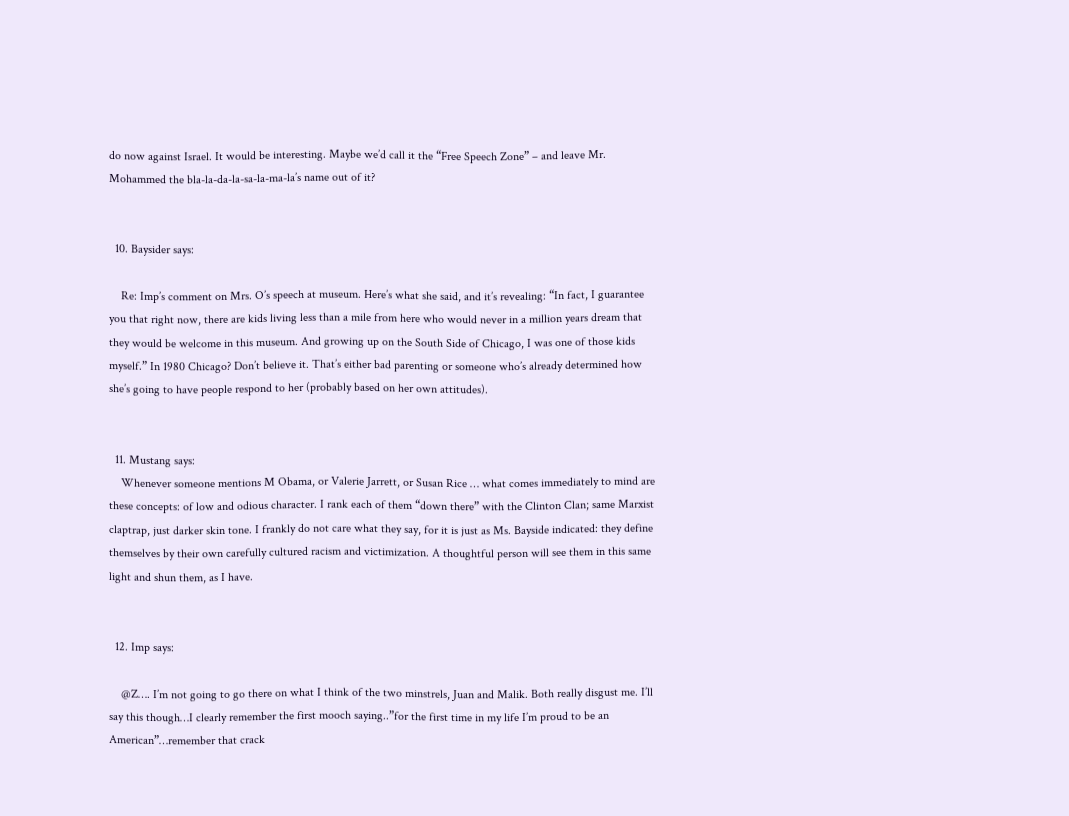do now against Israel. It would be interesting. Maybe we’d call it the “Free Speech Zone” – and leave Mr. Mohammed the bla-la-da-la-sa-la-ma-la’s name out of it?


  10. Baysider says:

    Re: Imp’s comment on Mrs. O’s speech at museum. Here’s what she said, and it’s revealing: “In fact, I guarantee you that right now, there are kids living less than a mile from here who would never in a million years dream that they would be welcome in this museum. And growing up on the South Side of Chicago, I was one of those kids myself.” In 1980 Chicago? Don’t believe it. That’s either bad parenting or someone who’s already determined how she’s going to have people respond to her (probably based on her own attitudes).


  11. Mustang says:
    Whenever someone mentions M Obama, or Valerie Jarrett, or Susan Rice … what comes immediately to mind are these concepts: of low and odious character. I rank each of them “down there” with the Clinton Clan; same Marxist claptrap, just darker skin tone. I frankly do not care what they say, for it is just as Ms. Bayside indicated: they define themselves by their own carefully cultured racism and victimization. A thoughtful person will see them in this same light and shun them, as I have.


  12. Imp says:

    @Z…. I’m not going to go there on what I think of the two minstrels, Juan and Malik. Both really disgust me. I’ll say this though…I clearly remember the first mooch saying..”for the first time in my life I’m proud to be an American”…remember that crack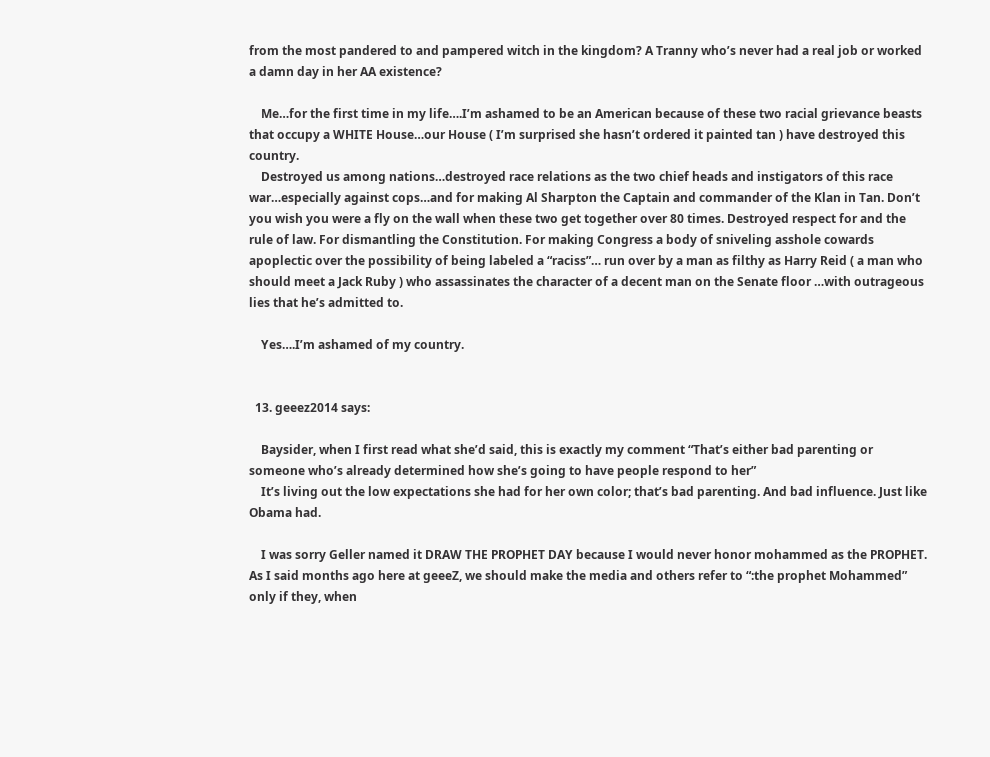from the most pandered to and pampered witch in the kingdom? A Tranny who’s never had a real job or worked a damn day in her AA existence?

    Me…for the first time in my life….I’m ashamed to be an American because of these two racial grievance beasts that occupy a WHITE House…our House ( I’m surprised she hasn’t ordered it painted tan ) have destroyed this country.
    Destroyed us among nations…destroyed race relations as the two chief heads and instigators of this race war…especially against cops…and for making Al Sharpton the Captain and commander of the Klan in Tan. Don’t you wish you were a fly on the wall when these two get together over 80 times. Destroyed respect for and the rule of law. For dismantling the Constitution. For making Congress a body of sniveling asshole cowards apoplectic over the possibility of being labeled a “raciss”… run over by a man as filthy as Harry Reid ( a man who should meet a Jack Ruby ) who assassinates the character of a decent man on the Senate floor …with outrageous lies that he’s admitted to.

    Yes….I’m ashamed of my country.


  13. geeez2014 says:

    Baysider, when I first read what she’d said, this is exactly my comment “That’s either bad parenting or someone who’s already determined how she’s going to have people respond to her”
    It’s living out the low expectations she had for her own color; that’s bad parenting. And bad influence. Just like Obama had.

    I was sorry Geller named it DRAW THE PROPHET DAY because I would never honor mohammed as the PROPHET. As I said months ago here at geeeZ, we should make the media and others refer to “:the prophet Mohammed” only if they, when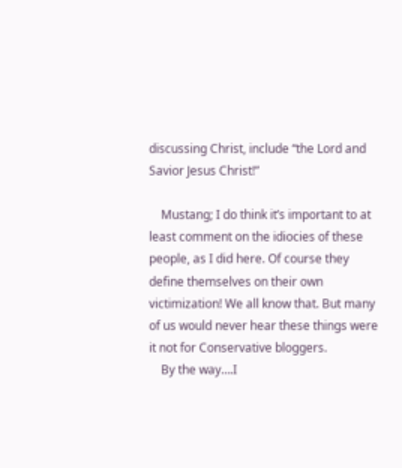discussing Christ, include “the Lord and Savior Jesus Christ!”

    Mustang; I do think it’s important to at least comment on the idiocies of these people, as I did here. Of course they define themselves on their own victimization! We all know that. But many of us would never hear these things were it not for Conservative bloggers.
    By the way….I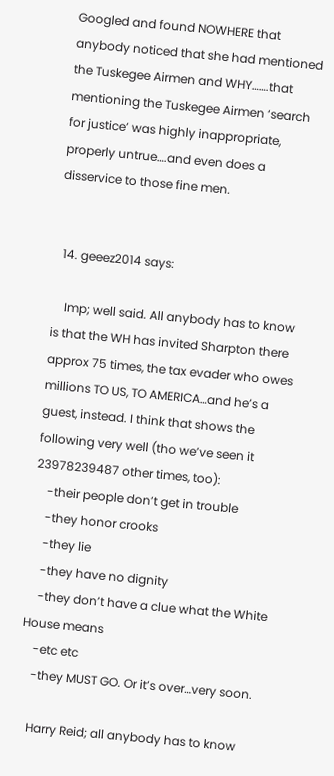Googled and found NOWHERE that anybody noticed that she had mentioned the Tuskegee Airmen and WHY…….that mentioning the Tuskegee Airmen ‘search for justice’ was highly inappropriate, properly untrue….and even does a disservice to those fine men.


  14. geeez2014 says:

    Imp; well said. All anybody has to know is that the WH has invited Sharpton there approx 75 times, the tax evader who owes millions TO US, TO AMERICA…and he’s a guest, instead. I think that shows the following very well (tho we’ve seen it 23978239487 other times, too):
    -their people don’t get in trouble
    -they honor crooks
    -they lie
    -they have no dignity
    -they don’t have a clue what the White House means
    -etc etc
    -they MUST GO. Or it’s over…very soon.

    Harry Reid; all anybody has to know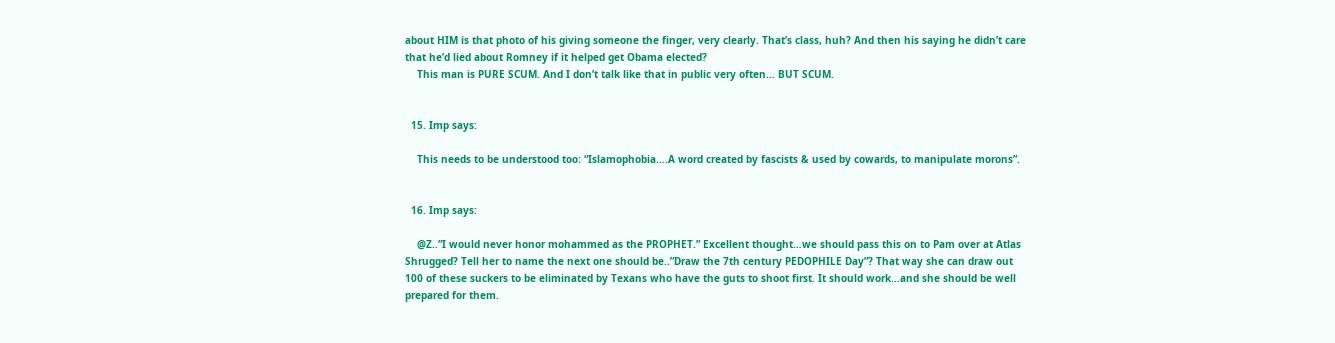about HIM is that photo of his giving someone the finger, very clearly. That’s class, huh? And then his saying he didn’t care that he’d lied about Romney if it helped get Obama elected?
    This man is PURE SCUM. And I don’t talk like that in public very often… BUT SCUM.


  15. Imp says:

    This needs to be understood too: “Islamophobia….A word created by fascists & used by cowards, to manipulate morons”.


  16. Imp says:

    @Z..”I would never honor mohammed as the PROPHET.” Excellent thought…we should pass this on to Pam over at Atlas Shrugged? Tell her to name the next one should be..”Draw the 7th century PEDOPHILE Day”? That way she can draw out 100 of these suckers to be eliminated by Texans who have the guts to shoot first. It should work…and she should be well prepared for them.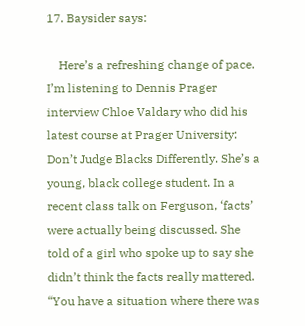17. Baysider says:

    Here’s a refreshing change of pace. I’m listening to Dennis Prager interview Chloe Valdary who did his latest course at Prager University: Don’t Judge Blacks Differently. She’s a young, black college student. In a recent class talk on Ferguson, ‘facts’ were actually being discussed. She told of a girl who spoke up to say she didn’t think the facts really mattered. “You have a situation where there was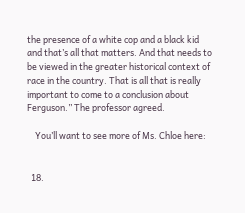the presence of a white cop and a black kid and that’s all that matters. And that needs to be viewed in the greater historical context of race in the country. That is all that is really important to come to a conclusion about Ferguson.” The professor agreed.

    You’ll want to see more of Ms. Chloe here:


  18.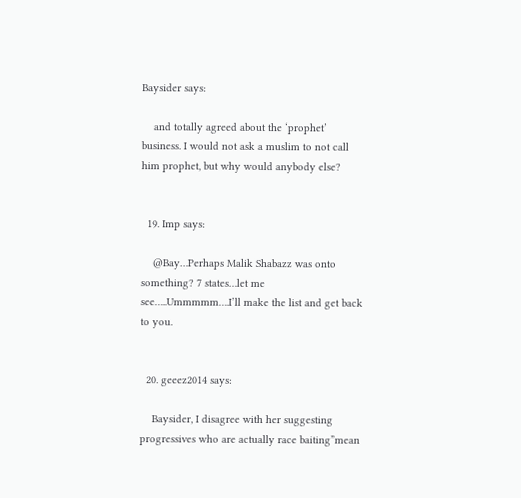Baysider says:

    and totally agreed about the ‘prophet’ business. I would not ask a muslim to not call him prophet, but why would anybody else?


  19. Imp says:

    @Bay…Perhaps Malik Shabazz was onto something? 7 states…let me see…..Ummmmm….I’ll make the list and get back to you.


  20. geeez2014 says:

    Baysider, I disagree with her suggesting progressives who are actually race baiting”mean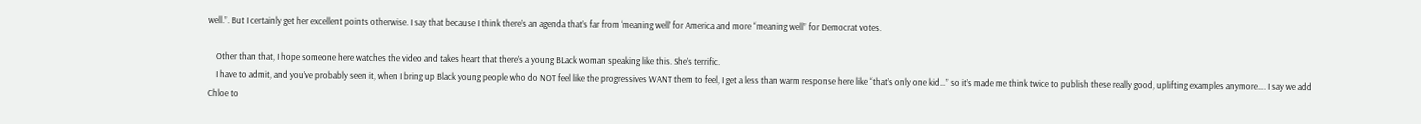well.”. But I certainly get her excellent points otherwise. I say that because I think there’s an agenda that’s far from ‘meaning well’ for America and more “meaning well” for Democrat votes.

    Other than that, I hope someone here watches the video and takes heart that there’s a young BLack woman speaking like this. She’s terrific.
    I have to admit, and you’ve probably seen it, when I bring up Black young people who do NOT feel like the progressives WANT them to feel, I get a less than warm response here like “that’s only one kid…” so it’s made me think twice to publish these really good, uplifting examples anymore…. I say we add Chloe to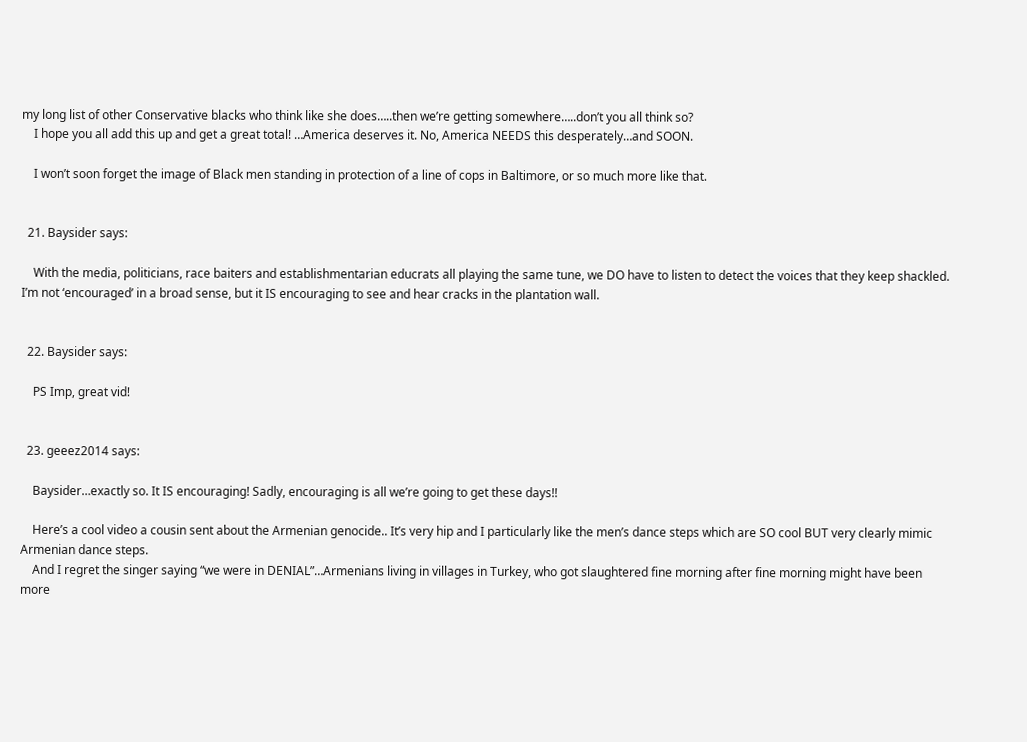my long list of other Conservative blacks who think like she does…..then we’re getting somewhere…..don’t you all think so?
    I hope you all add this up and get a great total! …America deserves it. No, America NEEDS this desperately…and SOON.

    I won’t soon forget the image of Black men standing in protection of a line of cops in Baltimore, or so much more like that.


  21. Baysider says:

    With the media, politicians, race baiters and establishmentarian educrats all playing the same tune, we DO have to listen to detect the voices that they keep shackled. I’m not ‘encouraged’ in a broad sense, but it IS encouraging to see and hear cracks in the plantation wall.


  22. Baysider says:

    PS Imp, great vid!


  23. geeez2014 says:

    Baysider…exactly so. It IS encouraging! Sadly, encouraging is all we’re going to get these days!!

    Here’s a cool video a cousin sent about the Armenian genocide.. It’s very hip and I particularly like the men’s dance steps which are SO cool BUT very clearly mimic Armenian dance steps.
    And I regret the singer saying “we were in DENIAL”…Armenians living in villages in Turkey, who got slaughtered fine morning after fine morning might have been more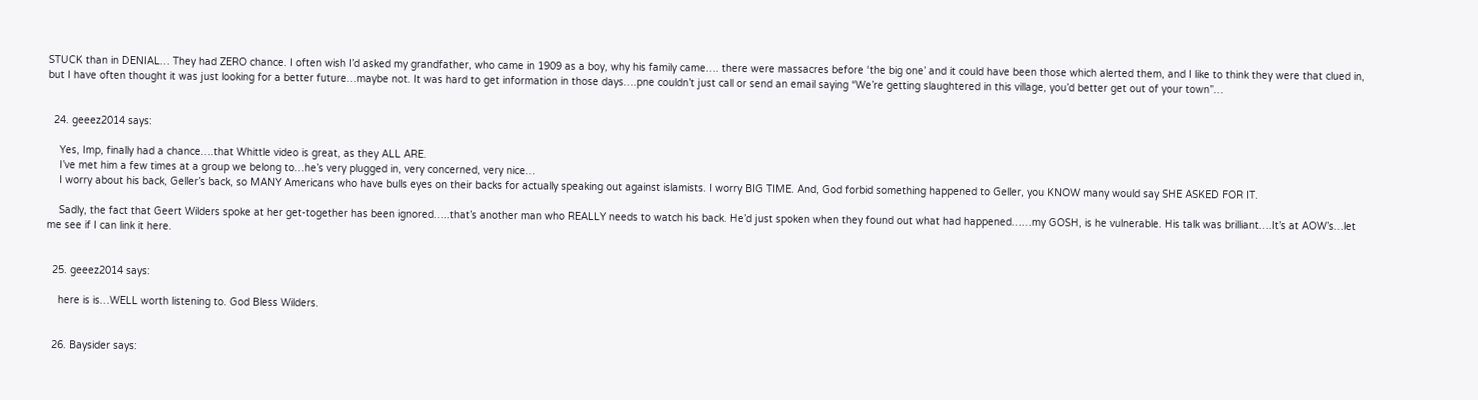STUCK than in DENIAL… They had ZERO chance. I often wish I’d asked my grandfather, who came in 1909 as a boy, why his family came…. there were massacres before ‘the big one’ and it could have been those which alerted them, and I like to think they were that clued in, but I have often thought it was just looking for a better future…maybe not. It was hard to get information in those days….pne couldn’t just call or send an email saying “We’re getting slaughtered in this village, you’d better get out of your town”…


  24. geeez2014 says:

    Yes, Imp, finally had a chance….that Whittle video is great, as they ALL ARE.
    I’ve met him a few times at a group we belong to…he’s very plugged in, very concerned, very nice…
    I worry about his back, Geller’s back, so MANY Americans who have bulls eyes on their backs for actually speaking out against islamists. I worry BIG TIME. And, God forbid something happened to Geller, you KNOW many would say SHE ASKED FOR IT.

    Sadly, the fact that Geert Wilders spoke at her get-together has been ignored…..that’s another man who REALLY needs to watch his back. He’d just spoken when they found out what had happened……my GOSH, is he vulnerable. His talk was brilliant….It’s at AOW’s…let me see if I can link it here.


  25. geeez2014 says:

    here is is…WELL worth listening to. God Bless Wilders.


  26. Baysider says: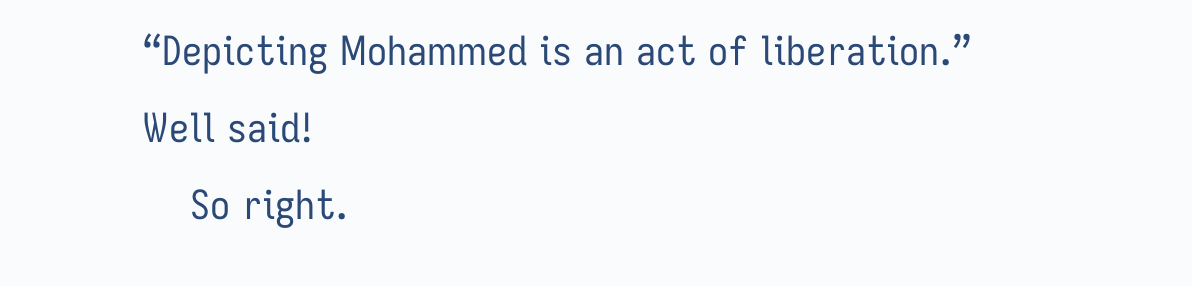“Depicting Mohammed is an act of liberation.” Well said!
    So right.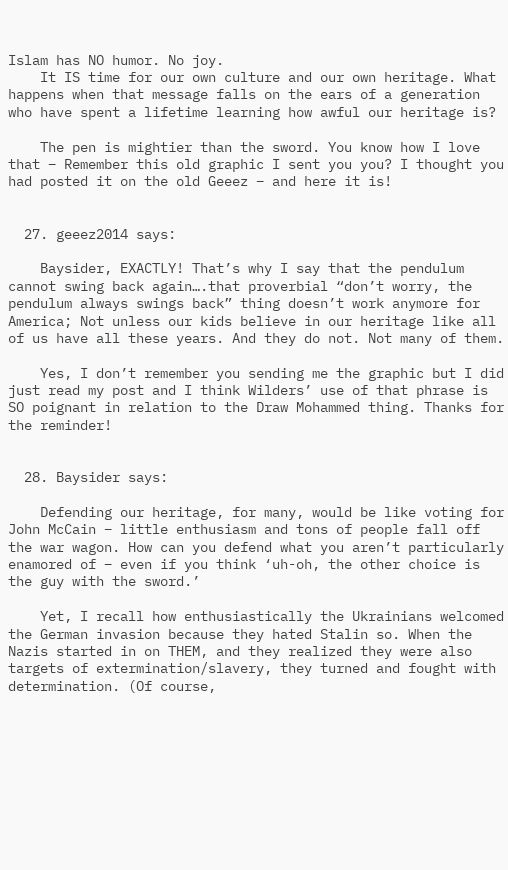Islam has NO humor. No joy.
    It IS time for our own culture and our own heritage. What happens when that message falls on the ears of a generation who have spent a lifetime learning how awful our heritage is?

    The pen is mightier than the sword. You know how I love that – Remember this old graphic I sent you you? I thought you had posted it on the old Geeez – and here it is!


  27. geeez2014 says:

    Baysider, EXACTLY! That’s why I say that the pendulum cannot swing back again….that proverbial “don’t worry, the pendulum always swings back” thing doesn’t work anymore for America; Not unless our kids believe in our heritage like all of us have all these years. And they do not. Not many of them.

    Yes, I don’t remember you sending me the graphic but I did just read my post and I think Wilders’ use of that phrase is SO poignant in relation to the Draw Mohammed thing. Thanks for the reminder!


  28. Baysider says:

    Defending our heritage, for many, would be like voting for John McCain – little enthusiasm and tons of people fall off the war wagon. How can you defend what you aren’t particularly enamored of – even if you think ‘uh-oh, the other choice is the guy with the sword.’

    Yet, I recall how enthusiastically the Ukrainians welcomed the German invasion because they hated Stalin so. When the Nazis started in on THEM, and they realized they were also targets of extermination/slavery, they turned and fought with determination. (Of course,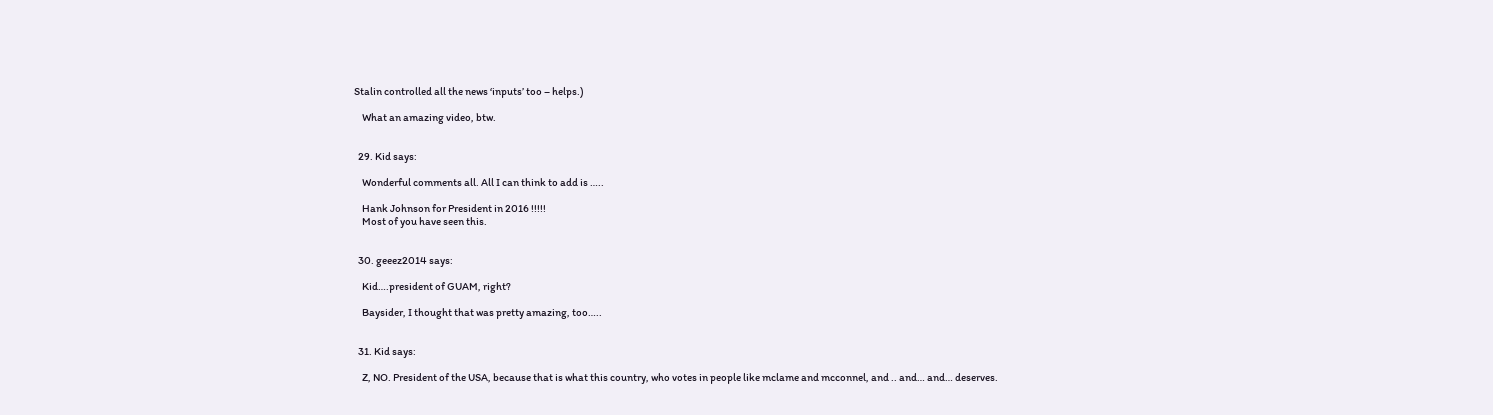Stalin controlled all the news ‘inputs’ too – helps.)

    What an amazing video, btw.


  29. Kid says:

    Wonderful comments all. All I can think to add is …..

    Hank Johnson for President in 2016 !!!!!
    Most of you have seen this.


  30. geeez2014 says:

    Kid….president of GUAM, right?

    Baysider, I thought that was pretty amazing, too…..


  31. Kid says:

    Z, NO. President of the USA, because that is what this country, who votes in people like mclame and mcconnel, and .. and… and… deserves.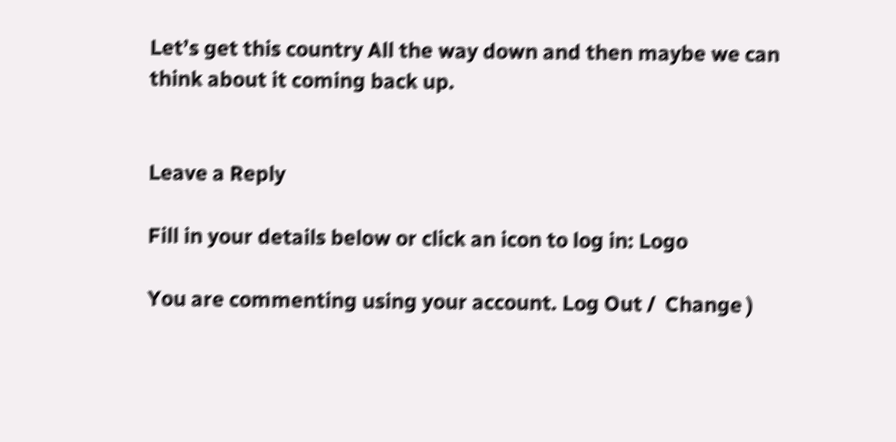Let’s get this country All the way down and then maybe we can think about it coming back up.


Leave a Reply

Fill in your details below or click an icon to log in: Logo

You are commenting using your account. Log Out /  Change )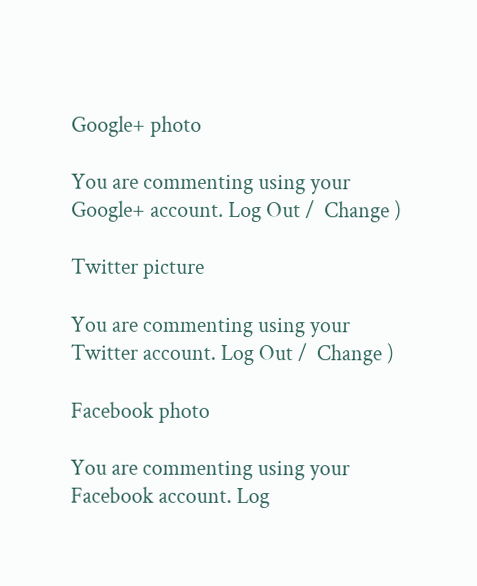Google+ photo

You are commenting using your Google+ account. Log Out /  Change )

Twitter picture

You are commenting using your Twitter account. Log Out /  Change )

Facebook photo

You are commenting using your Facebook account. Log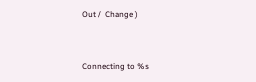Out /  Change )


Connecting to %s